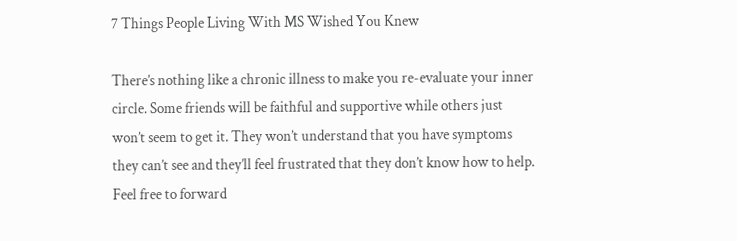7 Things People Living With MS Wished You Knew

There’s nothing like a chronic illness to make you re-evaluate your inner circle. Some friends will be faithful and supportive while others just won’t seem to get it. They won’t understand that you have symptoms they can’t see and they’ll feel frustrated that they don’t know how to help. Feel free to forward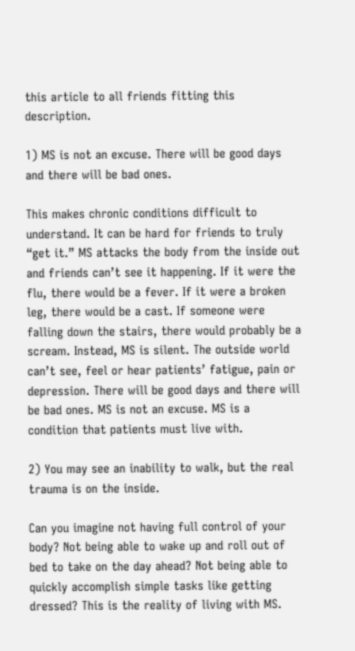this article to all friends fitting this description.

1) MS is not an excuse. There will be good days and there will be bad ones.

This makes chronic conditions difficult to understand. It can be hard for friends to truly “get it.” MS attacks the body from the inside out and friends can’t see it happening. If it were the flu, there would be a fever. If it were a broken leg, there would be a cast. If someone were falling down the stairs, there would probably be a scream. Instead, MS is silent. The outside world can’t see, feel or hear patients’ fatigue, pain or depression. There will be good days and there will be bad ones. MS is not an excuse. MS is a condition that patients must live with.

2) You may see an inability to walk, but the real trauma is on the inside.

Can you imagine not having full control of your body? Not being able to wake up and roll out of bed to take on the day ahead? Not being able to quickly accomplish simple tasks like getting dressed? This is the reality of living with MS.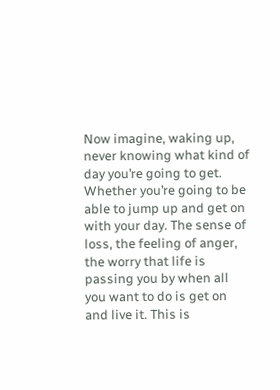Now imagine, waking up, never knowing what kind of day you’re going to get. Whether you’re going to be able to jump up and get on with your day. The sense of loss, the feeling of anger, the worry that life is passing you by when all you want to do is get on and live it. This is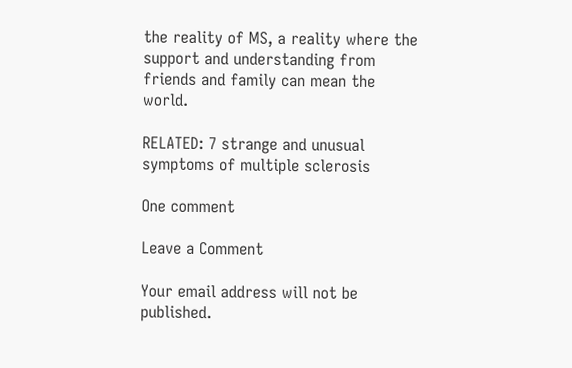the reality of MS, a reality where the support and understanding from friends and family can mean the world.

RELATED: 7 strange and unusual symptoms of multiple sclerosis

One comment

Leave a Comment

Your email address will not be published.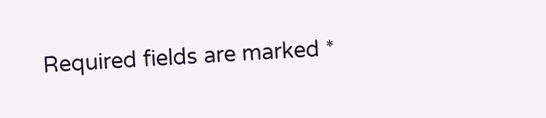Required fields are marked *